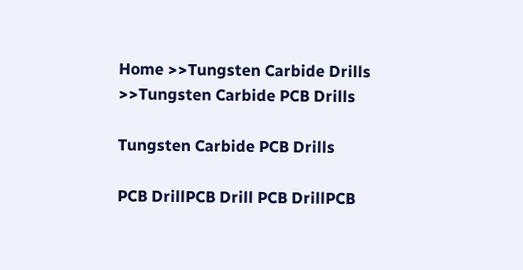Home >>Tungsten Carbide Drills >>Tungsten Carbide PCB Drills

Tungsten Carbide PCB Drills

PCB DrillPCB Drill PCB DrillPCB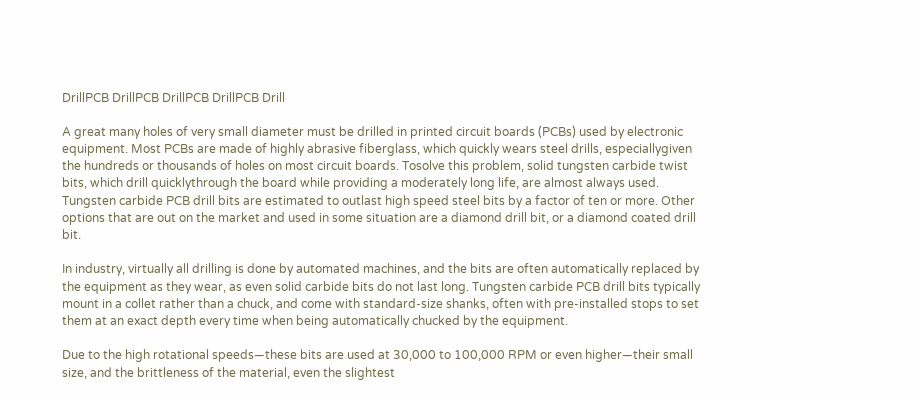DrillPCB DrillPCB DrillPCB DrillPCB Drill

A great many holes of very small diameter must be drilled in printed circuit boards (PCBs) used by electronic equipment. Most PCBs are made of highly abrasive fiberglass, which quickly wears steel drills, especiallygiven the hundreds or thousands of holes on most circuit boards. Tosolve this problem, solid tungsten carbide twist bits, which drill quicklythrough the board while providing a moderately long life, are almost always used. Tungsten carbide PCB drill bits are estimated to outlast high speed steel bits by a factor of ten or more. Other options that are out on the market and used in some situation are a diamond drill bit, or a diamond coated drill bit.

In industry, virtually all drilling is done by automated machines, and the bits are often automatically replaced by the equipment as they wear, as even solid carbide bits do not last long. Tungsten carbide PCB drill bits typically mount in a collet rather than a chuck, and come with standard-size shanks, often with pre-installed stops to set them at an exact depth every time when being automatically chucked by the equipment.

Due to the high rotational speeds—these bits are used at 30,000 to 100,000 RPM or even higher—their small size, and the brittleness of the material, even the slightest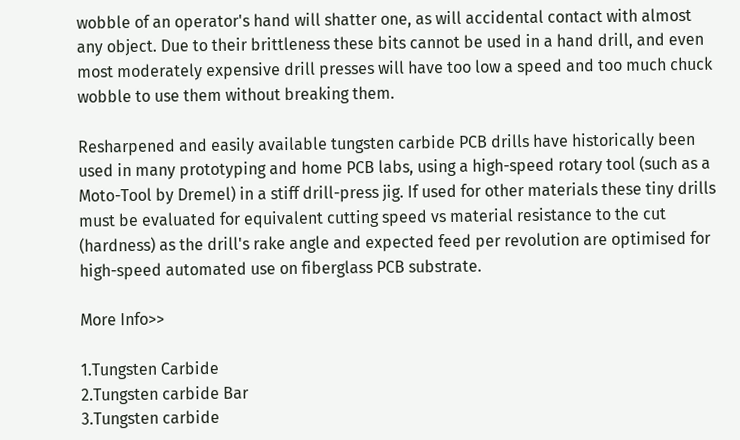wobble of an operator's hand will shatter one, as will accidental contact with almost any object. Due to their brittleness these bits cannot be used in a hand drill, and even most moderately expensive drill presses will have too low a speed and too much chuck wobble to use them without breaking them.

Resharpened and easily available tungsten carbide PCB drills have historically been used in many prototyping and home PCB labs, using a high-speed rotary tool (such as a Moto-Tool by Dremel) in a stiff drill-press jig. If used for other materials these tiny drills must be evaluated for equivalent cutting speed vs material resistance to the cut (hardness) as the drill's rake angle and expected feed per revolution are optimised for high-speed automated use on fiberglass PCB substrate.

More Info>>

1.Tungsten Carbide
2.Tungsten carbide Bar
3.Tungsten carbide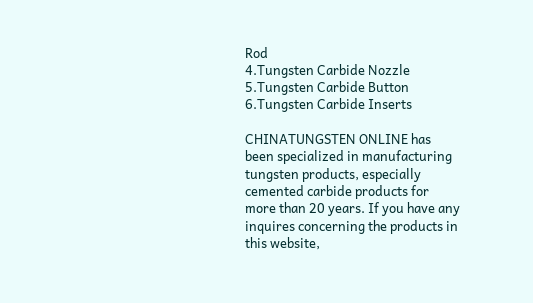Rod
4.Tungsten Carbide Nozzle
5.Tungsten Carbide Button
6.Tungsten Carbide Inserts

CHINATUNGSTEN ONLINE has been specialized in manufacturing tungsten products, especially cemented carbide products for more than 20 years. If you have any inquires concerning the products in this website,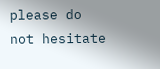please do not hesitate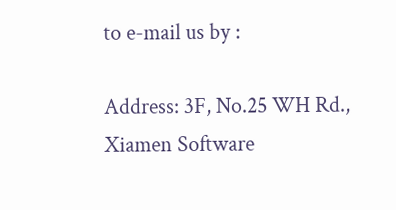to e-mail us by :

Address: 3F, No.25 WH Rd., Xiamen Software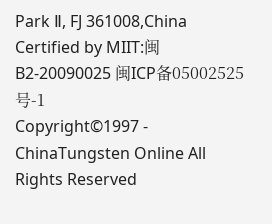Park Ⅱ, FJ 361008,China
Certified by MIIT:闽B2-20090025 闽ICP备05002525号-1
Copyright©1997 - ChinaTungsten Online All Rights Reserved